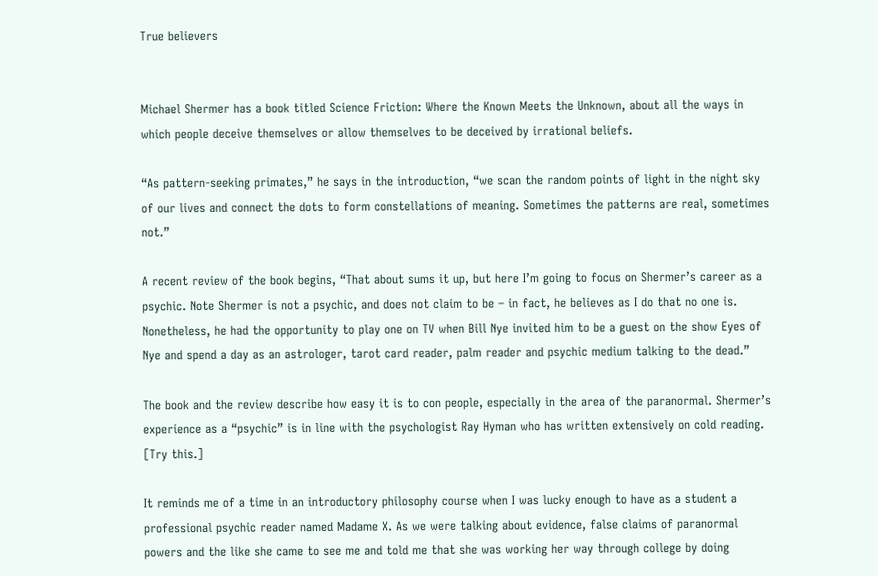True believers


Michael Shermer has a book titled Science Friction: Where the Known Meets the Unknown, about all the ways in which people deceive themselves or allow themselves to be deceived by irrational beliefs.

“As pattern-seeking primates,” he says in the introduction, “we scan the random points of light in the night sky of our lives and connect the dots to form constellations of meaning. Sometimes the patterns are real, sometimes not.”

A recent review of the book begins, “That about sums it up, but here I’m going to focus on Shermer’s career as a psychic. Note Shermer is not a psychic, and does not claim to be – in fact, he believes as I do that no one is. Nonetheless, he had the opportunity to play one on TV when Bill Nye invited him to be a guest on the show Eyes of Nye and spend a day as an astrologer, tarot card reader, palm reader and psychic medium talking to the dead.”

The book and the review describe how easy it is to con people, especially in the area of the paranormal. Shermer’s experience as a “psychic” is in line with the psychologist Ray Hyman who has written extensively on cold reading. [Try this.]

It reminds me of a time in an introductory philosophy course when I was lucky enough to have as a student a professional psychic reader named Madame X. As we were talking about evidence, false claims of paranormal powers and the like she came to see me and told me that she was working her way through college by doing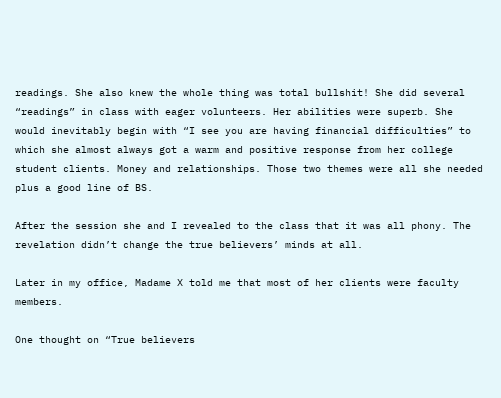readings. She also knew the whole thing was total bullshit! She did several “readings” in class with eager volunteers. Her abilities were superb. She would inevitably begin with “I see you are having financial difficulties” to which she almost always got a warm and positive response from her college student clients. Money and relationships. Those two themes were all she needed plus a good line of BS.

After the session she and I revealed to the class that it was all phony. The revelation didn’t change the true believers’ minds at all.

Later in my office, Madame X told me that most of her clients were faculty members.

One thought on “True believers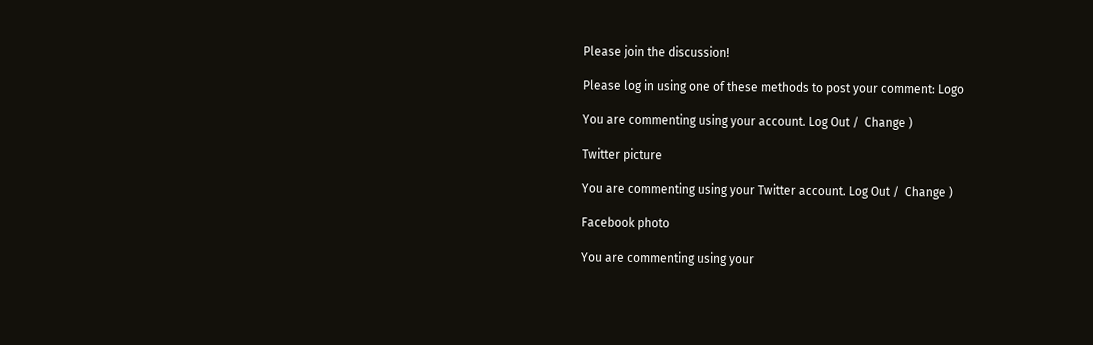Please join the discussion!

Please log in using one of these methods to post your comment: Logo

You are commenting using your account. Log Out /  Change )

Twitter picture

You are commenting using your Twitter account. Log Out /  Change )

Facebook photo

You are commenting using your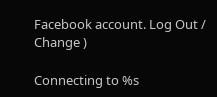Facebook account. Log Out /  Change )

Connecting to %s